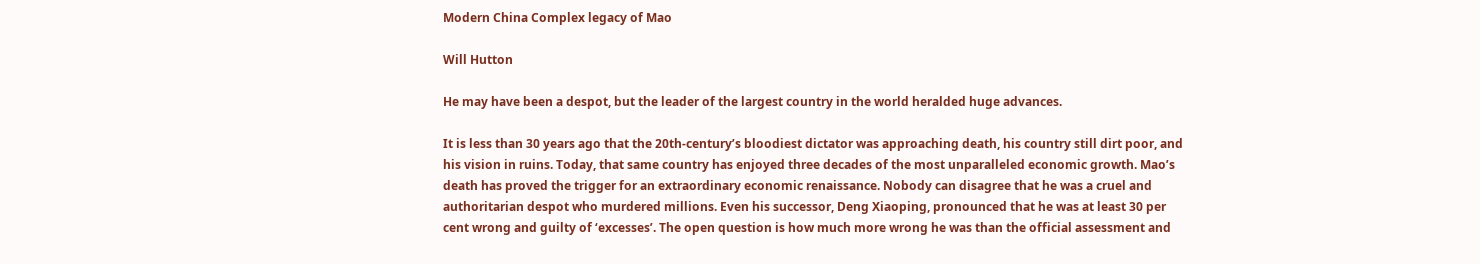Modern China Complex legacy of Mao

Will Hutton

He may have been a despot, but the leader of the largest country in the world heralded huge advances.

It is less than 30 years ago that the 20th-century’s bloodiest dictator was approaching death, his country still dirt poor, and his vision in ruins. Today, that same country has enjoyed three decades of the most unparalleled economic growth. Mao’s death has proved the trigger for an extraordinary economic renaissance. Nobody can disagree that he was a cruel and authoritarian despot who murdered millions. Even his successor, Deng Xiaoping, pronounced that he was at least 30 per cent wrong and guilty of ‘excesses’. The open question is how much more wrong he was than the official assessment and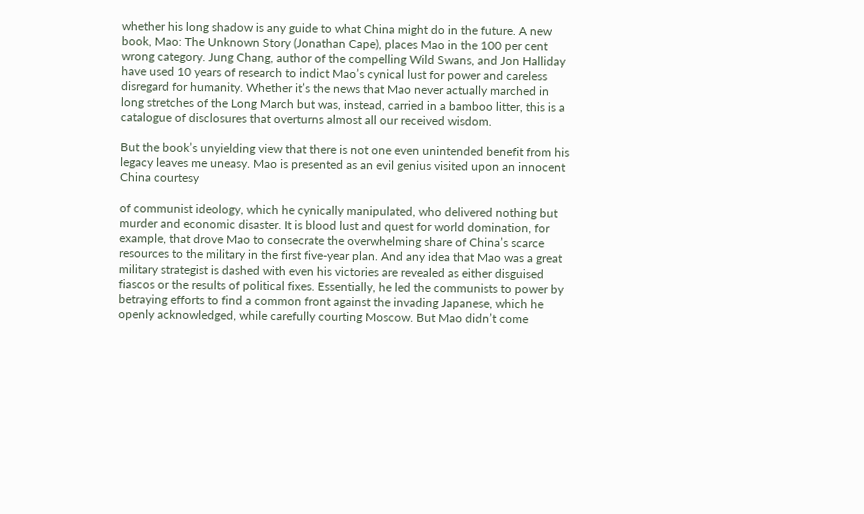whether his long shadow is any guide to what China might do in the future. A new book, Mao: The Unknown Story (Jonathan Cape), places Mao in the 100 per cent wrong category. Jung Chang, author of the compelling Wild Swans, and Jon Halliday have used 10 years of research to indict Mao’s cynical lust for power and careless disregard for humanity. Whether it’s the news that Mao never actually marched in long stretches of the Long March but was, instead, carried in a bamboo litter, this is a catalogue of disclosures that overturns almost all our received wisdom.

But the book’s unyielding view that there is not one even unintended benefit from his legacy leaves me uneasy. Mao is presented as an evil genius visited upon an innocent China courtesy

of communist ideology, which he cynically manipulated, who delivered nothing but murder and economic disaster. It is blood lust and quest for world domination, for example, that drove Mao to consecrate the overwhelming share of China’s scarce resources to the military in the first five-year plan. And any idea that Mao was a great military strategist is dashed with even his victories are revealed as either disguised fiascos or the results of political fixes. Essentially, he led the communists to power by betraying efforts to find a common front against the invading Japanese, which he openly acknowledged, while carefully courting Moscow. But Mao didn’t come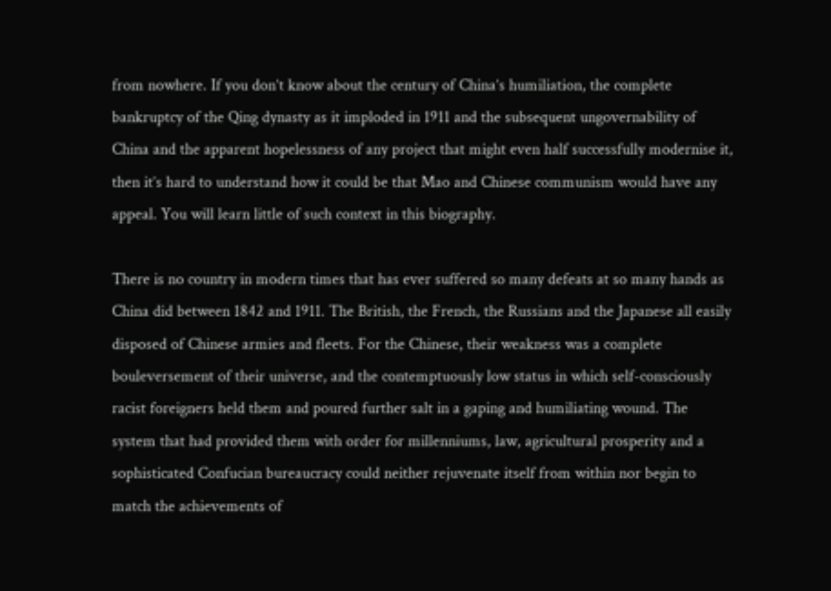from nowhere. If you don’t know about the century of China’s humiliation, the complete bankruptcy of the Qing dynasty as it imploded in 1911 and the subsequent ungovernability of China and the apparent hopelessness of any project that might even half successfully modernise it, then it’s hard to understand how it could be that Mao and Chinese communism would have any appeal. You will learn little of such context in this biography.

There is no country in modern times that has ever suffered so many defeats at so many hands as China did between 1842 and 1911. The British, the French, the Russians and the Japanese all easily disposed of Chinese armies and fleets. For the Chinese, their weakness was a complete bouleversement of their universe, and the contemptuously low status in which self-consciously racist foreigners held them and poured further salt in a gaping and humiliating wound. The system that had provided them with order for millenniums, law, agricultural prosperity and a sophisticated Confucian bureaucracy could neither rejuvenate itself from within nor begin to match the achievements of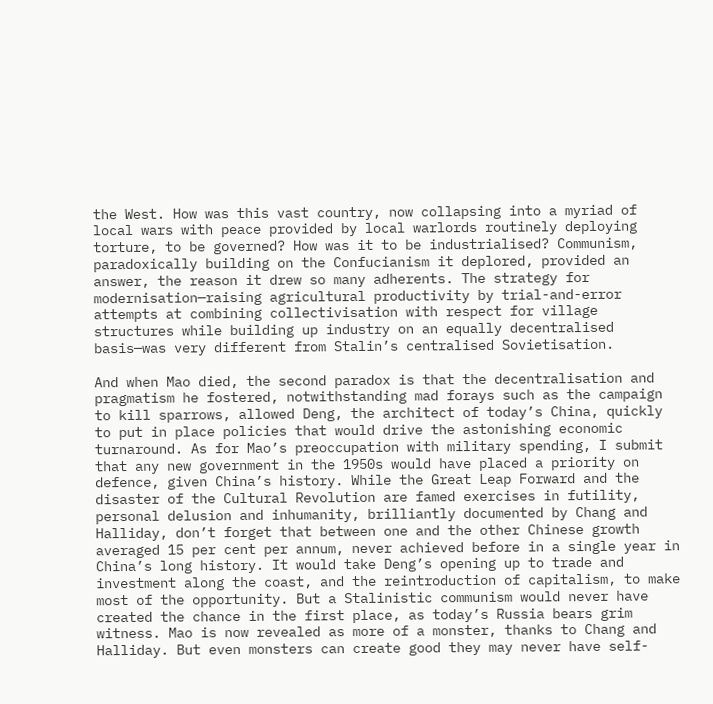the West. How was this vast country, now collapsing into a myriad of local wars with peace provided by local warlords routinely deploying torture, to be governed? How was it to be industrialised? Communism, paradoxically building on the Confucianism it deplored, provided an answer, the reason it drew so many adherents. The strategy for modernisation—raising agricultural productivity by trial-and-error attempts at combining collectivisation with respect for village structures while building up industry on an equally decentralised basis—was very different from Stalin’s centralised Sovietisation.

And when Mao died, the second paradox is that the decentralisation and pragmatism he fostered, notwithstanding mad forays such as the campaign to kill sparrows, allowed Deng, the architect of today’s China, quickly to put in place policies that would drive the astonishing economic turnaround. As for Mao’s preoccupation with military spending, I submit that any new government in the 1950s would have placed a priority on defence, given China’s history. While the Great Leap Forward and the disaster of the Cultural Revolution are famed exercises in futility, personal delusion and inhumanity, brilliantly documented by Chang and Halliday, don’t forget that between one and the other Chinese growth averaged 15 per cent per annum, never achieved before in a single year in China’s long history. It would take Deng’s opening up to trade and investment along the coast, and the reintroduction of capitalism, to make most of the opportunity. But a Stalinistic communism would never have created the chance in the first place, as today’s Russia bears grim witness. Mao is now revealed as more of a monster, thanks to Chang and Halliday. But even monsters can create good they may never have self-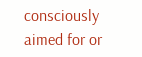consciously aimed for or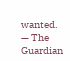wanted. — The Guardian